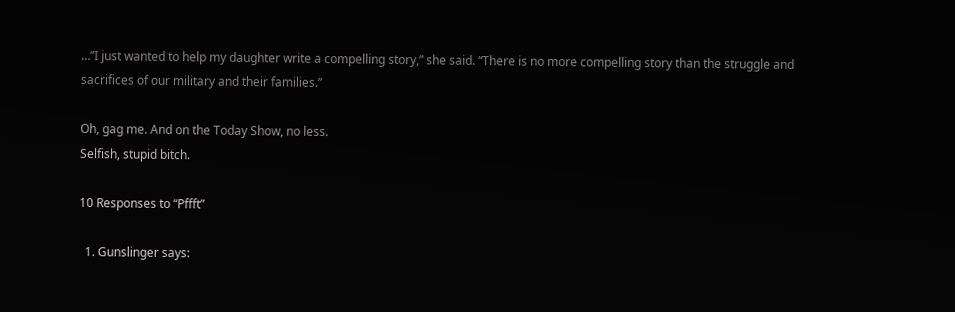…”I just wanted to help my daughter write a compelling story,” she said. “There is no more compelling story than the struggle and sacrifices of our military and their families.”

Oh, gag me. And on the Today Show, no less.
Selfish, stupid bitch.

10 Responses to “Pffft”

  1. Gunslinger says: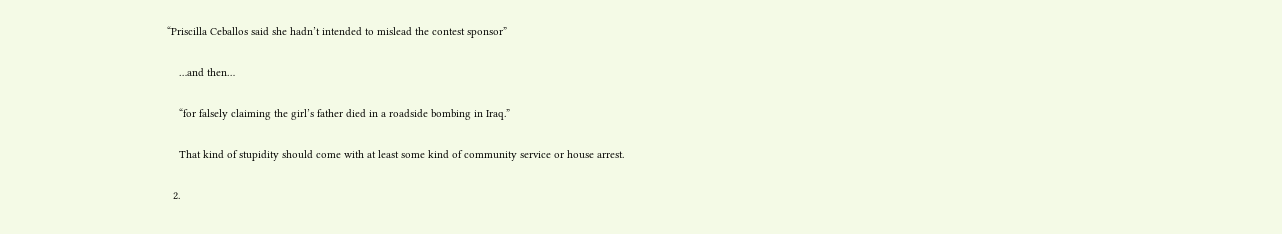“Priscilla Ceballos said she hadn’t intended to mislead the contest sponsor”

    …and then…

    “for falsely claiming the girl’s father died in a roadside bombing in Iraq.”

    That kind of stupidity should come with at least some kind of community service or house arrest.

  2.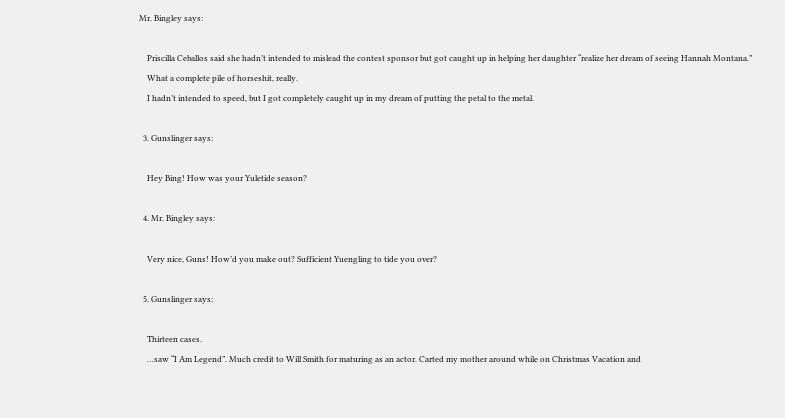Mr. Bingley says:

    Priscilla Ceballos said she hadn’t intended to mislead the contest sponsor but got caught up in helping her daughter “realize her dream of seeing Hannah Montana.”
    What a complete pile of horseshit, really.
    I hadn’t intended to speed, but I got completely caught up in my dream of putting the petal to the metal.

  3. Gunslinger says:

    Hey Bing! How was your Yuletide season?

  4. Mr. Bingley says:

    Very nice, Guns! How’d you make out? Sufficient Yuengling to tide you over?

  5. Gunslinger says:

    Thirteen cases.
    …saw “I Am Legend”. Much credit to Will Smith for maturing as an actor. Carted my mother around while on Christmas Vacation and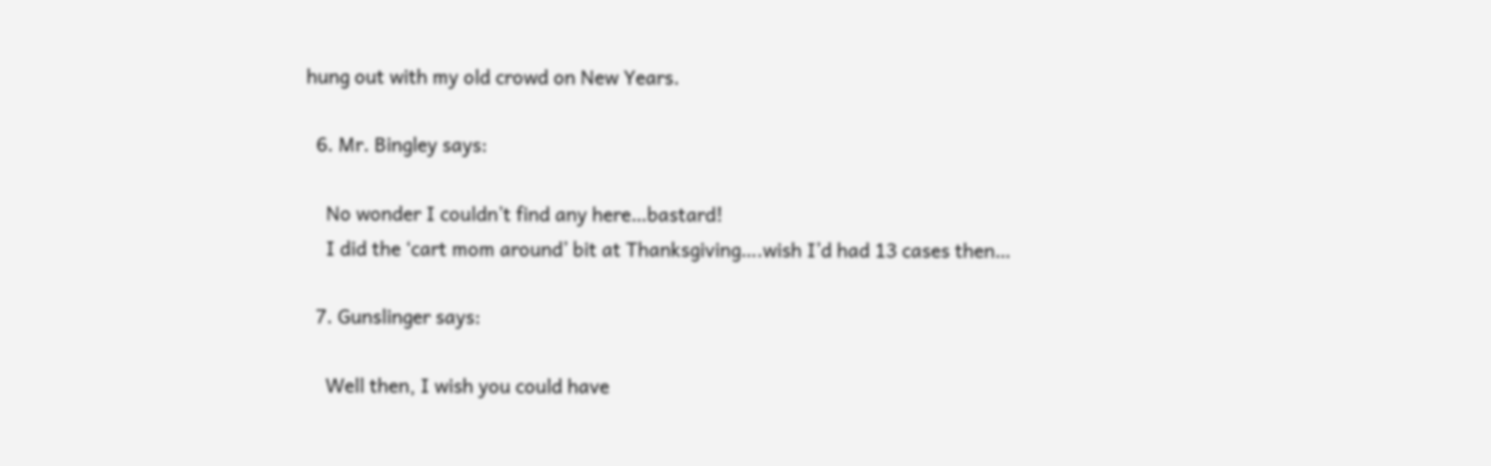hung out with my old crowd on New Years.

  6. Mr. Bingley says:

    No wonder I couldn’t find any here…bastard!
    I did the ‘cart mom around’ bit at Thanksgiving….wish I’d had 13 cases then…

  7. Gunslinger says:

    Well then, I wish you could have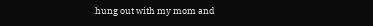hung out with my mom and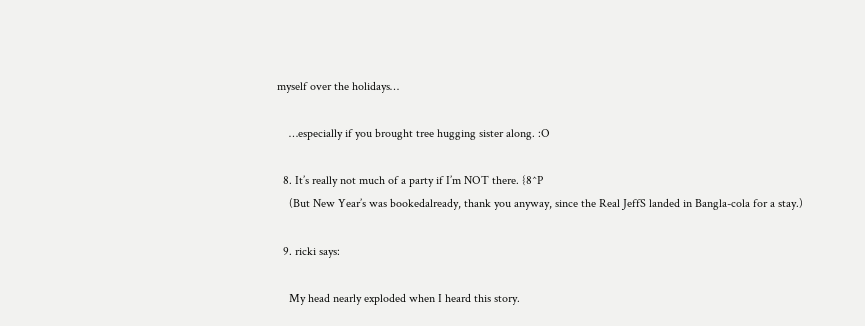myself over the holidays…

    …especially if you brought tree hugging sister along. :O

  8. It’s really not much of a party if I’m NOT there. {8^P
    (But New Year’s was bookedalready, thank you anyway, since the Real JeffS landed in Bangla-cola for a stay.)

  9. ricki says:

    My head nearly exploded when I heard this story.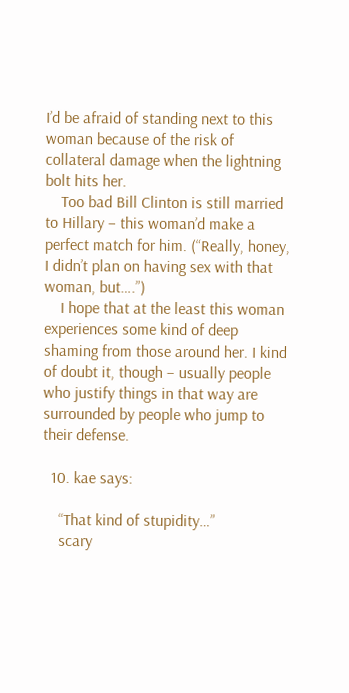I’d be afraid of standing next to this woman because of the risk of collateral damage when the lightning bolt hits her.
    Too bad Bill Clinton is still married to Hillary – this woman’d make a perfect match for him. (“Really, honey, I didn’t plan on having sex with that woman, but….”)
    I hope that at the least this woman experiences some kind of deep shaming from those around her. I kind of doubt it, though – usually people who justify things in that way are surrounded by people who jump to their defense.

  10. kae says:

    “That kind of stupidity…”
    scary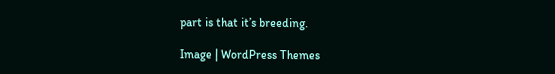part is that it’s breeding.

Image | WordPress Themes